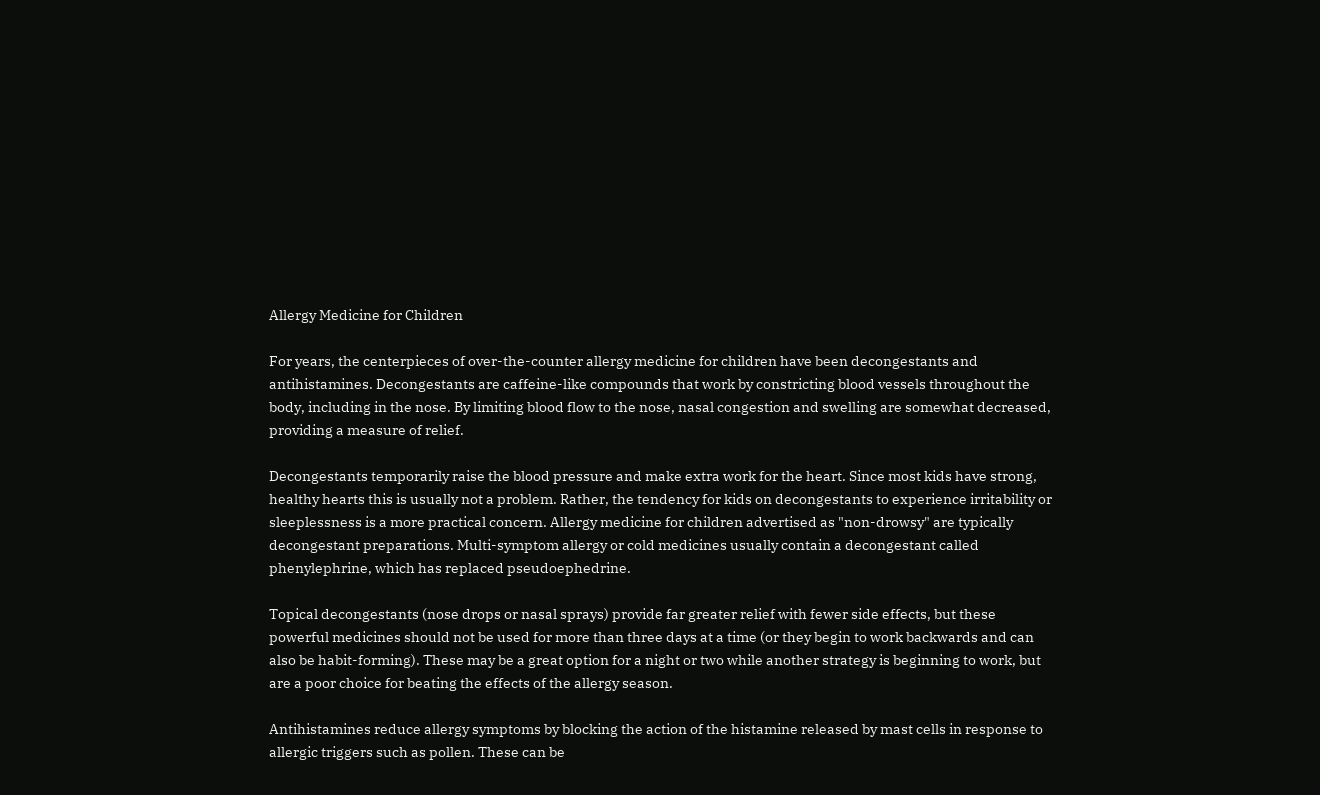Allergy Medicine for Children

For years, the centerpieces of over-the-counter allergy medicine for children have been decongestants and antihistamines. Decongestants are caffeine-like compounds that work by constricting blood vessels throughout the body, including in the nose. By limiting blood flow to the nose, nasal congestion and swelling are somewhat decreased, providing a measure of relief.

Decongestants temporarily raise the blood pressure and make extra work for the heart. Since most kids have strong, healthy hearts this is usually not a problem. Rather, the tendency for kids on decongestants to experience irritability or sleeplessness is a more practical concern. Allergy medicine for children advertised as "non-drowsy" are typically decongestant preparations. Multi-symptom allergy or cold medicines usually contain a decongestant called phenylephrine, which has replaced pseudoephedrine.

Topical decongestants (nose drops or nasal sprays) provide far greater relief with fewer side effects, but these powerful medicines should not be used for more than three days at a time (or they begin to work backwards and can also be habit-forming). These may be a great option for a night or two while another strategy is beginning to work, but are a poor choice for beating the effects of the allergy season.

Antihistamines reduce allergy symptoms by blocking the action of the histamine released by mast cells in response to allergic triggers such as pollen. These can be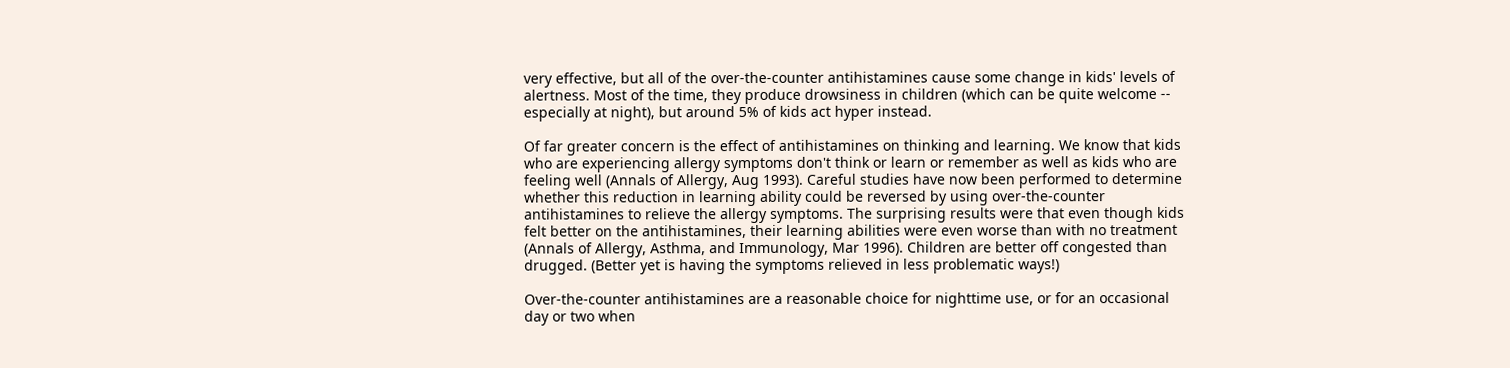very effective, but all of the over-the-counter antihistamines cause some change in kids' levels of alertness. Most of the time, they produce drowsiness in children (which can be quite welcome -- especially at night), but around 5% of kids act hyper instead.

Of far greater concern is the effect of antihistamines on thinking and learning. We know that kids who are experiencing allergy symptoms don't think or learn or remember as well as kids who are feeling well (Annals of Allergy, Aug 1993). Careful studies have now been performed to determine whether this reduction in learning ability could be reversed by using over-the-counter antihistamines to relieve the allergy symptoms. The surprising results were that even though kids felt better on the antihistamines, their learning abilities were even worse than with no treatment (Annals of Allergy, Asthma, and Immunology, Mar 1996). Children are better off congested than drugged. (Better yet is having the symptoms relieved in less problematic ways!)

Over-the-counter antihistamines are a reasonable choice for nighttime use, or for an occasional day or two when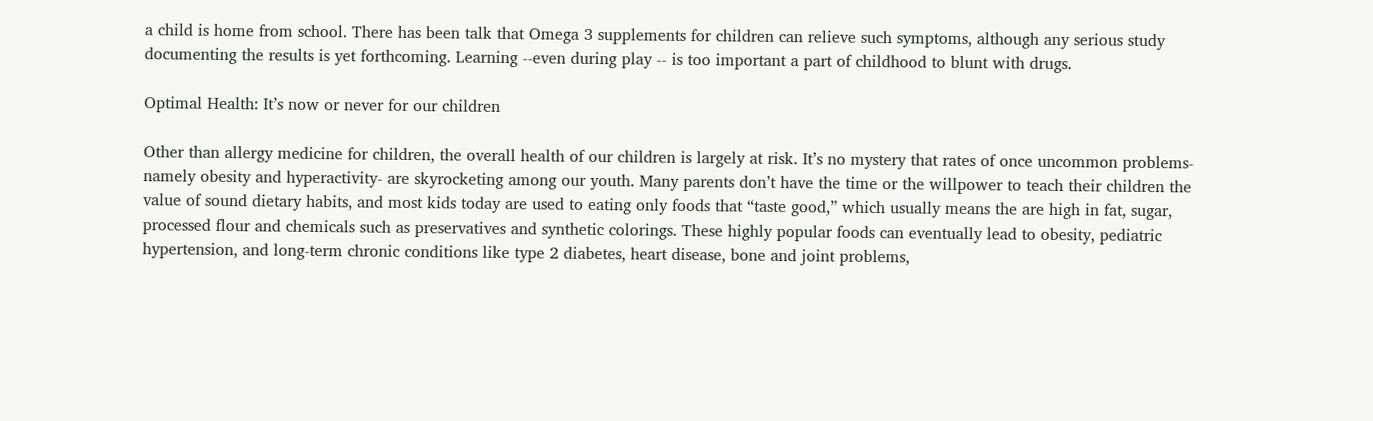a child is home from school. There has been talk that Omega 3 supplements for children can relieve such symptoms, although any serious study documenting the results is yet forthcoming. Learning --even during play -- is too important a part of childhood to blunt with drugs.

Optimal Health: It’s now or never for our children

Other than allergy medicine for children, the overall health of our children is largely at risk. It’s no mystery that rates of once uncommon problems- namely obesity and hyperactivity- are skyrocketing among our youth. Many parents don’t have the time or the willpower to teach their children the value of sound dietary habits, and most kids today are used to eating only foods that “taste good,” which usually means the are high in fat, sugar, processed flour and chemicals such as preservatives and synthetic colorings. These highly popular foods can eventually lead to obesity, pediatric hypertension, and long-term chronic conditions like type 2 diabetes, heart disease, bone and joint problems,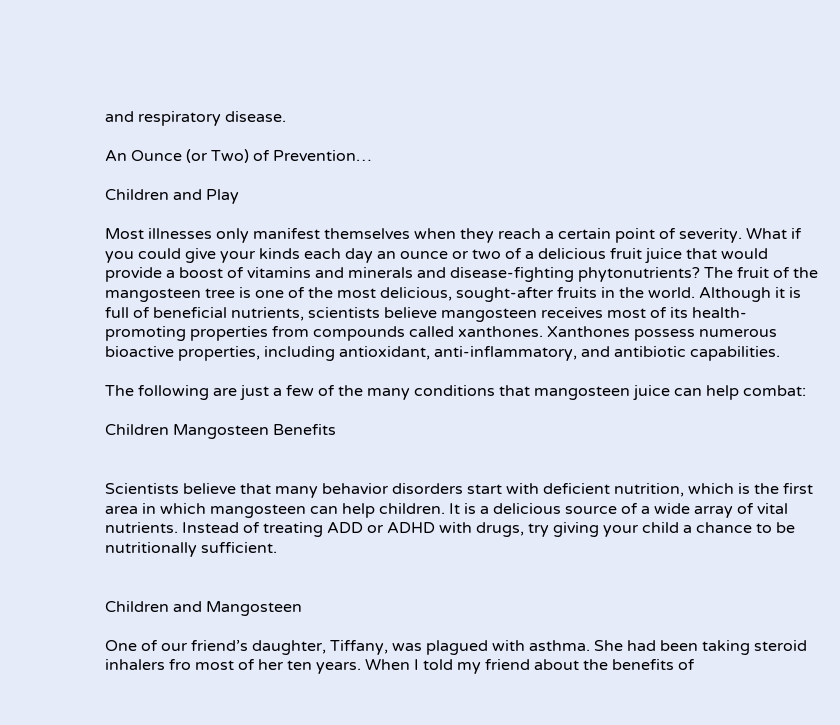and respiratory disease.

An Ounce (or Two) of Prevention…

Children and Play

Most illnesses only manifest themselves when they reach a certain point of severity. What if you could give your kinds each day an ounce or two of a delicious fruit juice that would provide a boost of vitamins and minerals and disease-fighting phytonutrients? The fruit of the mangosteen tree is one of the most delicious, sought-after fruits in the world. Although it is full of beneficial nutrients, scientists believe mangosteen receives most of its health-promoting properties from compounds called xanthones. Xanthones possess numerous bioactive properties, including antioxidant, anti-inflammatory, and antibiotic capabilities.

The following are just a few of the many conditions that mangosteen juice can help combat:

Children Mangosteen Benefits


Scientists believe that many behavior disorders start with deficient nutrition, which is the first area in which mangosteen can help children. It is a delicious source of a wide array of vital nutrients. Instead of treating ADD or ADHD with drugs, try giving your child a chance to be nutritionally sufficient.


Children and Mangosteen

One of our friend’s daughter, Tiffany, was plagued with asthma. She had been taking steroid inhalers fro most of her ten years. When I told my friend about the benefits of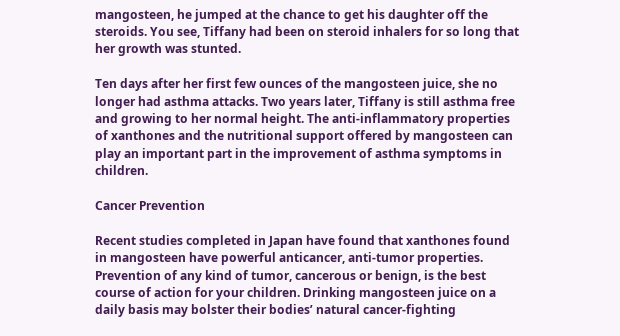mangosteen, he jumped at the chance to get his daughter off the steroids. You see, Tiffany had been on steroid inhalers for so long that her growth was stunted.

Ten days after her first few ounces of the mangosteen juice, she no longer had asthma attacks. Two years later, Tiffany is still asthma free and growing to her normal height. The anti-inflammatory properties of xanthones and the nutritional support offered by mangosteen can play an important part in the improvement of asthma symptoms in children.

Cancer Prevention

Recent studies completed in Japan have found that xanthones found in mangosteen have powerful anticancer, anti-tumor properties. Prevention of any kind of tumor, cancerous or benign, is the best course of action for your children. Drinking mangosteen juice on a daily basis may bolster their bodies’ natural cancer-fighting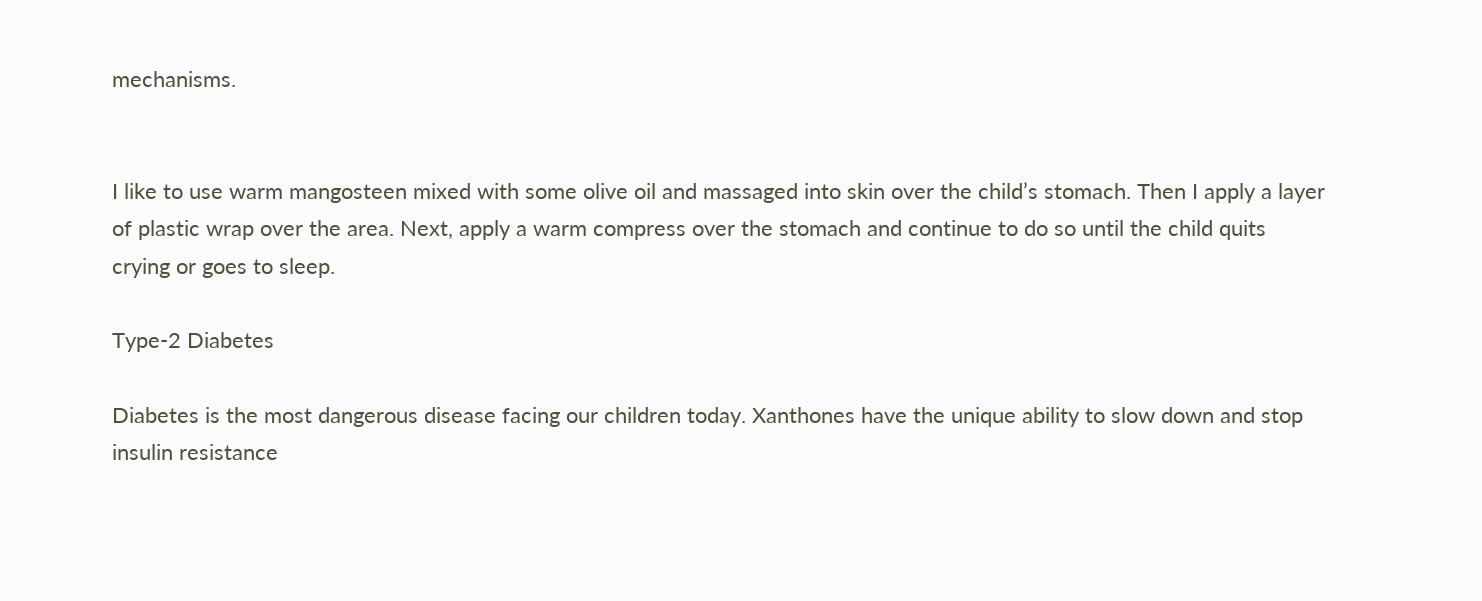mechanisms.


I like to use warm mangosteen mixed with some olive oil and massaged into skin over the child’s stomach. Then I apply a layer of plastic wrap over the area. Next, apply a warm compress over the stomach and continue to do so until the child quits crying or goes to sleep.

Type-2 Diabetes

Diabetes is the most dangerous disease facing our children today. Xanthones have the unique ability to slow down and stop insulin resistance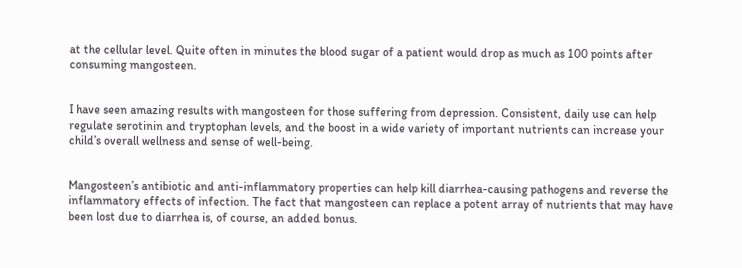at the cellular level. Quite often in minutes the blood sugar of a patient would drop as much as 100 points after consuming mangosteen.


I have seen amazing results with mangosteen for those suffering from depression. Consistent, daily use can help regulate serotinin and tryptophan levels, and the boost in a wide variety of important nutrients can increase your child’s overall wellness and sense of well-being.


Mangosteen’s antibiotic and anti-inflammatory properties can help kill diarrhea-causing pathogens and reverse the inflammatory effects of infection. The fact that mangosteen can replace a potent array of nutrients that may have been lost due to diarrhea is, of course, an added bonus.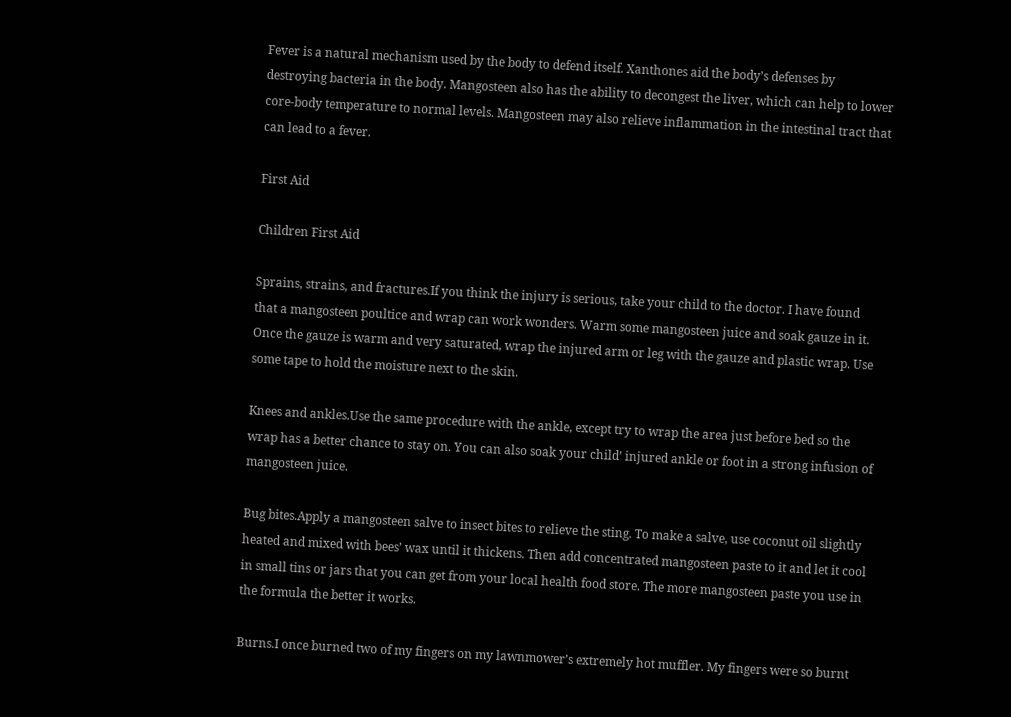Fever is a natural mechanism used by the body to defend itself. Xanthones aid the body’s defenses by destroying bacteria in the body. Mangosteen also has the ability to decongest the liver, which can help to lower core-body temperature to normal levels. Mangosteen may also relieve inflammation in the intestinal tract that can lead to a fever.

First Aid

Children First Aid

Sprains, strains, and fractures.If you think the injury is serious, take your child to the doctor. I have found that a mangosteen poultice and wrap can work wonders. Warm some mangosteen juice and soak gauze in it. Once the gauze is warm and very saturated, wrap the injured arm or leg with the gauze and plastic wrap. Use some tape to hold the moisture next to the skin.

Knees and ankles.Use the same procedure with the ankle, except try to wrap the area just before bed so the wrap has a better chance to stay on. You can also soak your child’ injured ankle or foot in a strong infusion of mangosteen juice.

Bug bites.Apply a mangosteen salve to insect bites to relieve the sting. To make a salve, use coconut oil slightly heated and mixed with bees’ wax until it thickens. Then add concentrated mangosteen paste to it and let it cool in small tins or jars that you can get from your local health food store. The more mangosteen paste you use in the formula the better it works.

Burns.I once burned two of my fingers on my lawnmower’s extremely hot muffler. My fingers were so burnt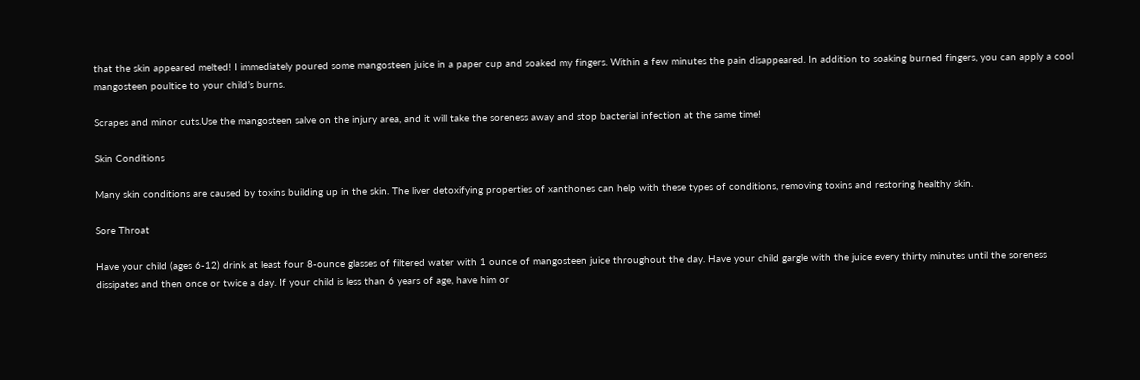that the skin appeared melted! I immediately poured some mangosteen juice in a paper cup and soaked my fingers. Within a few minutes the pain disappeared. In addition to soaking burned fingers, you can apply a cool mangosteen poultice to your child’s burns.

Scrapes and minor cuts.Use the mangosteen salve on the injury area, and it will take the soreness away and stop bacterial infection at the same time!

Skin Conditions

Many skin conditions are caused by toxins building up in the skin. The liver detoxifying properties of xanthones can help with these types of conditions, removing toxins and restoring healthy skin.

Sore Throat

Have your child (ages 6-12) drink at least four 8-ounce glasses of filtered water with 1 ounce of mangosteen juice throughout the day. Have your child gargle with the juice every thirty minutes until the soreness dissipates and then once or twice a day. If your child is less than 6 years of age, have him or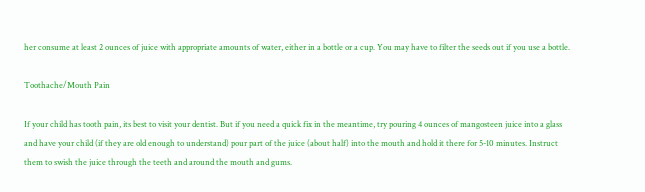her consume at least 2 ounces of juice with appropriate amounts of water, either in a bottle or a cup. You may have to filter the seeds out if you use a bottle.

Toothache/Mouth Pain

If your child has tooth pain, its best to visit your dentist. But if you need a quick fix in the meantime, try pouring 4 ounces of mangosteen juice into a glass and have your child (if they are old enough to understand) pour part of the juice (about half) into the mouth and hold it there for 5-10 minutes. Instruct them to swish the juice through the teeth and around the mouth and gums.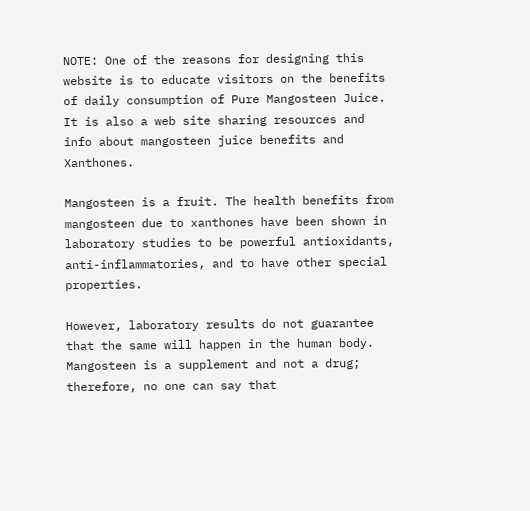NOTE: One of the reasons for designing this website is to educate visitors on the benefits of daily consumption of Pure Mangosteen Juice. It is also a web site sharing resources and info about mangosteen juice benefits and Xanthones.

Mangosteen is a fruit. The health benefits from mangosteen due to xanthones have been shown in laboratory studies to be powerful antioxidants, anti-inflammatories, and to have other special properties.

However, laboratory results do not guarantee that the same will happen in the human body. Mangosteen is a supplement and not a drug; therefore, no one can say that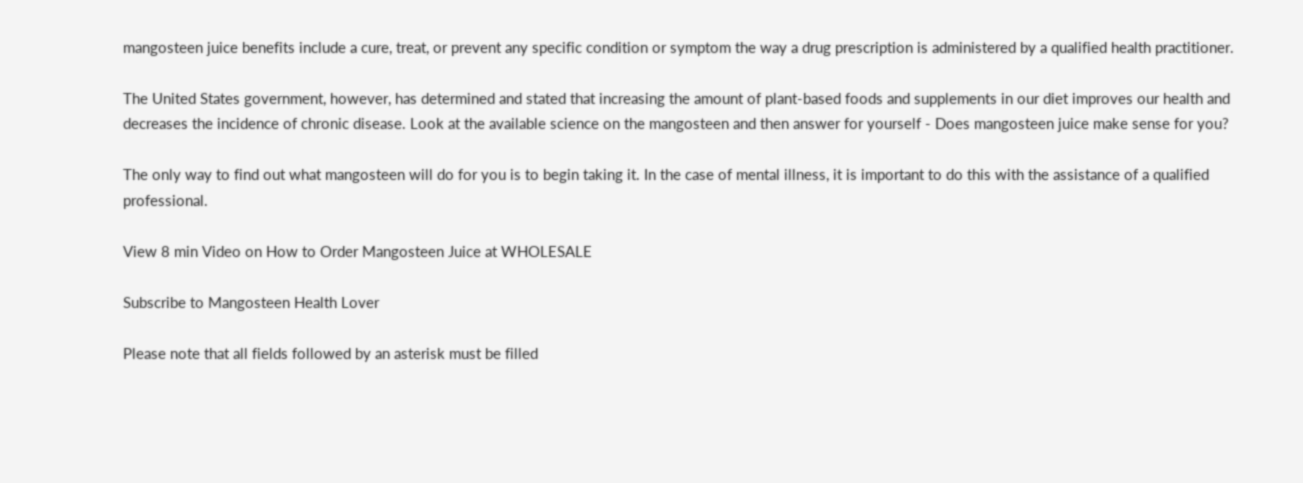mangosteen juice benefits include a cure, treat, or prevent any specific condition or symptom the way a drug prescription is administered by a qualified health practitioner.

The United States government, however, has determined and stated that increasing the amount of plant-based foods and supplements in our diet improves our health and decreases the incidence of chronic disease. Look at the available science on the mangosteen and then answer for yourself - Does mangosteen juice make sense for you?

The only way to find out what mangosteen will do for you is to begin taking it. In the case of mental illness, it is important to do this with the assistance of a qualified professional.

View 8 min Video on How to Order Mangosteen Juice at WHOLESALE

Subscribe to Mangosteen Health Lover

Please note that all fields followed by an asterisk must be filled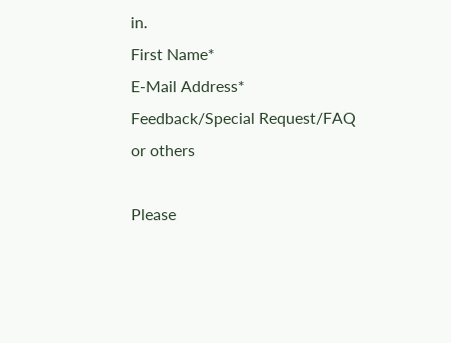in.
First Name*
E-Mail Address*
Feedback/Special Request/FAQ or others

Please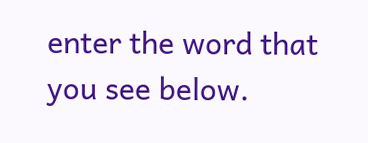enter the word that you see below.